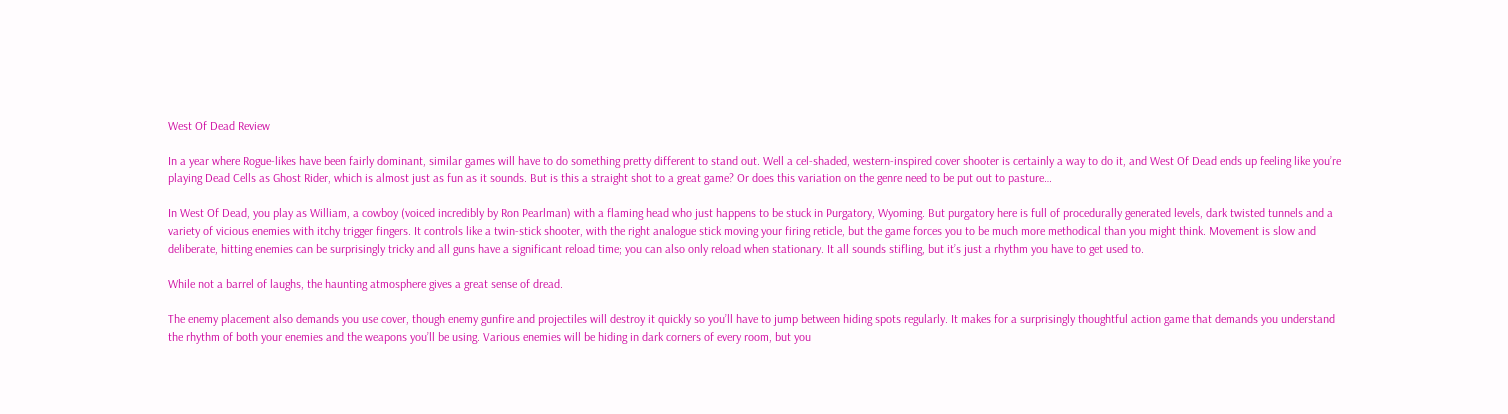West Of Dead Review

In a year where Rogue-likes have been fairly dominant, similar games will have to do something pretty different to stand out. Well a cel-shaded, western-inspired cover shooter is certainly a way to do it, and West Of Dead ends up feeling like you’re playing Dead Cells as Ghost Rider, which is almost just as fun as it sounds. But is this a straight shot to a great game? Or does this variation on the genre need to be put out to pasture…

In West Of Dead, you play as William, a cowboy (voiced incredibly by Ron Pearlman) with a flaming head who just happens to be stuck in Purgatory, Wyoming. But purgatory here is full of procedurally generated levels, dark twisted tunnels and a variety of vicious enemies with itchy trigger fingers. It controls like a twin-stick shooter, with the right analogue stick moving your firing reticle, but the game forces you to be much more methodical than you might think. Movement is slow and deliberate, hitting enemies can be surprisingly tricky and all guns have a significant reload time; you can also only reload when stationary. It all sounds stifling, but it’s just a rhythm you have to get used to.

While not a barrel of laughs, the haunting atmosphere gives a great sense of dread.

The enemy placement also demands you use cover, though enemy gunfire and projectiles will destroy it quickly so you’ll have to jump between hiding spots regularly. It makes for a surprisingly thoughtful action game that demands you understand the rhythm of both your enemies and the weapons you’ll be using. Various enemies will be hiding in dark corners of every room, but you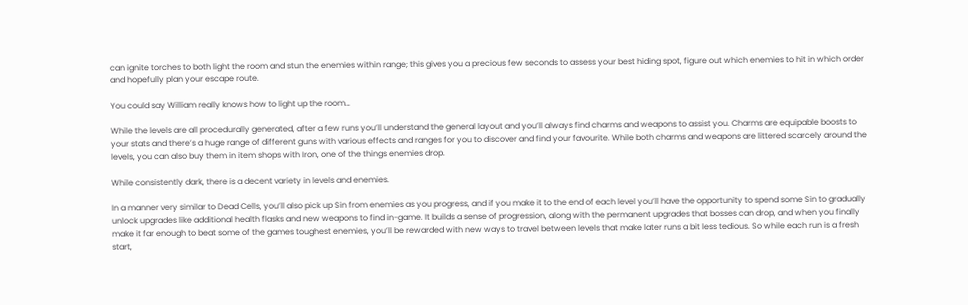can ignite torches to both light the room and stun the enemies within range; this gives you a precious few seconds to assess your best hiding spot, figure out which enemies to hit in which order and hopefully plan your escape route.

You could say William really knows how to light up the room…

While the levels are all procedurally generated, after a few runs you’ll understand the general layout and you’ll always find charms and weapons to assist you. Charms are equipable boosts to your stats and there’s a huge range of different guns with various effects and ranges for you to discover and find your favourite. While both charms and weapons are littered scarcely around the levels, you can also buy them in item shops with Iron, one of the things enemies drop.

While consistently dark, there is a decent variety in levels and enemies.

In a manner very similar to Dead Cells, you’ll also pick up Sin from enemies as you progress, and if you make it to the end of each level you’ll have the opportunity to spend some Sin to gradually unlock upgrades like additional health flasks and new weapons to find in-game. It builds a sense of progression, along with the permanent upgrades that bosses can drop, and when you finally make it far enough to beat some of the games toughest enemies, you’ll be rewarded with new ways to travel between levels that make later runs a bit less tedious. So while each run is a fresh start,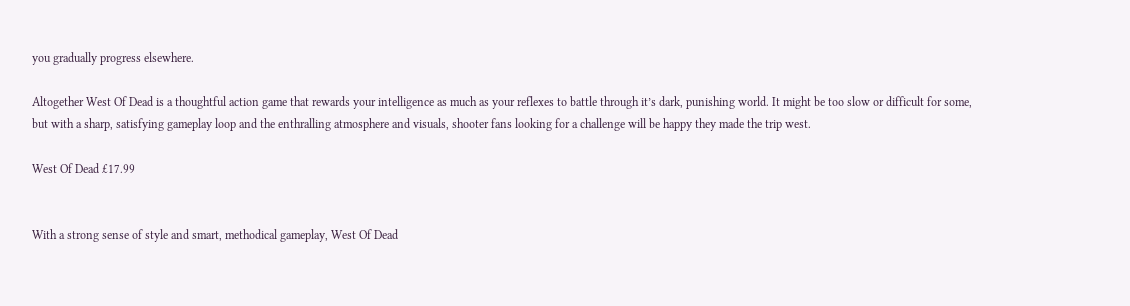you gradually progress elsewhere.

Altogether West Of Dead is a thoughtful action game that rewards your intelligence as much as your reflexes to battle through it’s dark, punishing world. It might be too slow or difficult for some, but with a sharp, satisfying gameplay loop and the enthralling atmosphere and visuals, shooter fans looking for a challenge will be happy they made the trip west.

West Of Dead £17.99


With a strong sense of style and smart, methodical gameplay, West Of Dead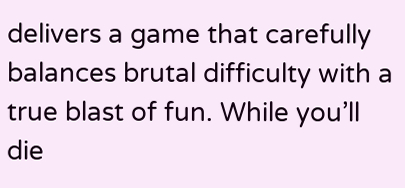delivers a game that carefully balances brutal difficulty with a true blast of fun. While you’ll die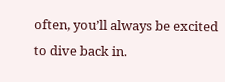often, you’ll always be excited to dive back in.